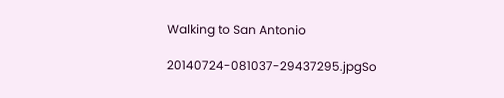Walking to San Antonio

20140724-081037-29437295.jpgSo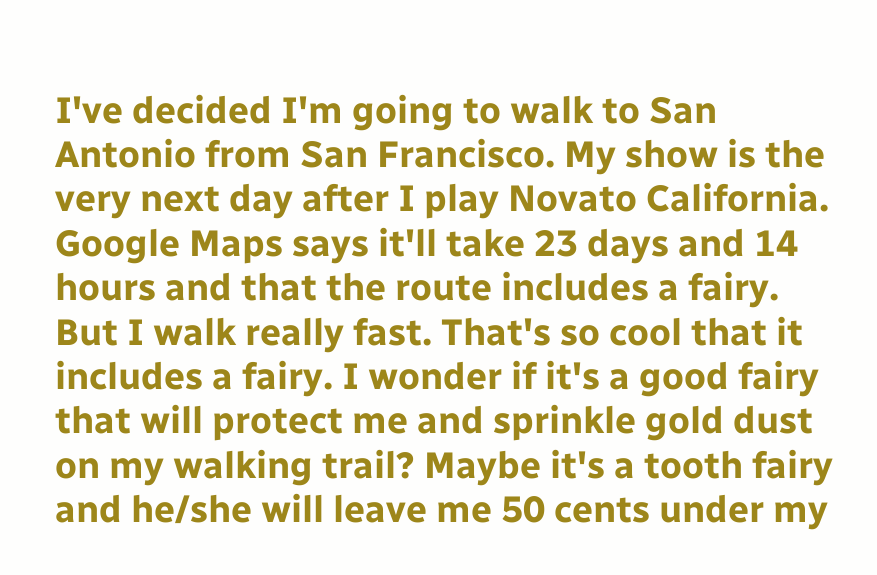I've decided I'm going to walk to San Antonio from San Francisco. My show is the very next day after I play Novato California. Google Maps says it'll take 23 days and 14 hours and that the route includes a fairy. But I walk really fast. That's so cool that it includes a fairy. I wonder if it's a good fairy that will protect me and sprinkle gold dust on my walking trail? Maybe it's a tooth fairy and he/she will leave me 50 cents under my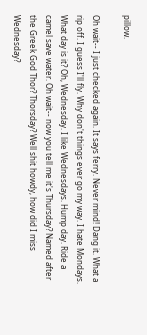pillow.

Oh wait-- I just checked again. It says ferry. Never mind! Dang it. What a rip off. I guess I'll fly. Why don't things ever go my way. I hate Mondays. What day is it? Oh, Wednesday. I like Wednesdays. Hump day. Ride a camel save water. Oh wait-- now you tell me it's Thursday? Named after the Greek God Thor? Thorsday? Well shit howdy, how did I miss Wednesday?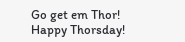Go get em Thor! Happy Thorsday!